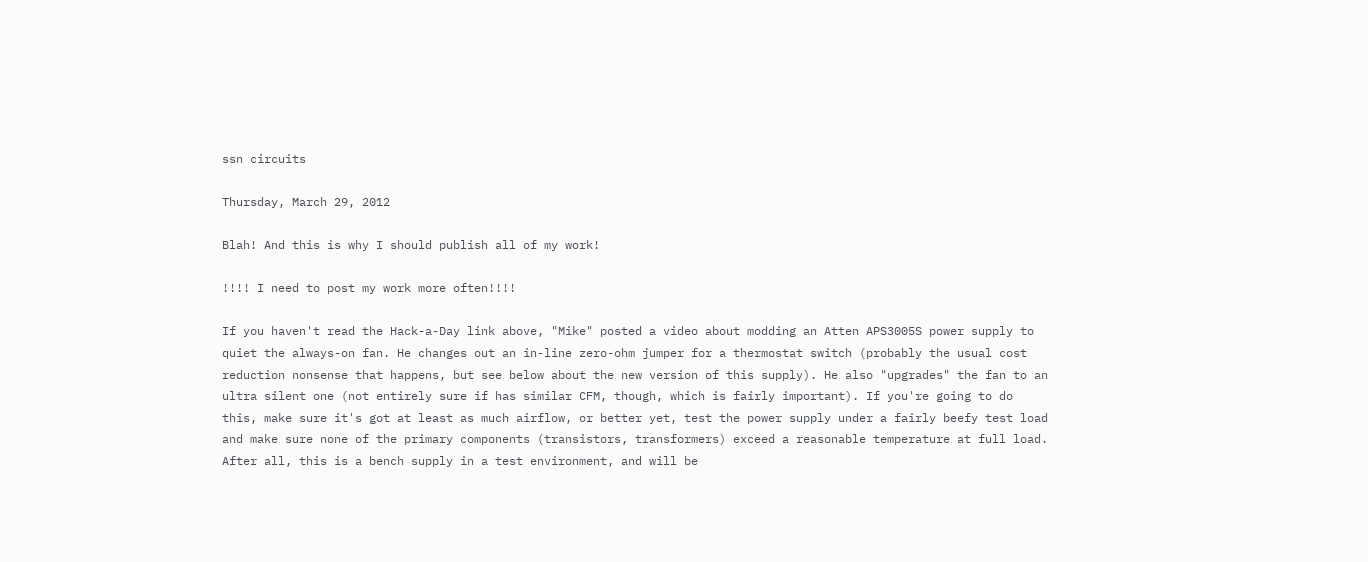ssn circuits

Thursday, March 29, 2012

Blah! And this is why I should publish all of my work!

!!!! I need to post my work more often!!!!

If you haven't read the Hack-a-Day link above, "Mike" posted a video about modding an Atten APS3005S power supply to quiet the always-on fan. He changes out an in-line zero-ohm jumper for a thermostat switch (probably the usual cost reduction nonsense that happens, but see below about the new version of this supply). He also "upgrades" the fan to an ultra silent one (not entirely sure if has similar CFM, though, which is fairly important). If you're going to do this, make sure it's got at least as much airflow, or better yet, test the power supply under a fairly beefy test load and make sure none of the primary components (transistors, transformers) exceed a reasonable temperature at full load. After all, this is a bench supply in a test environment, and will be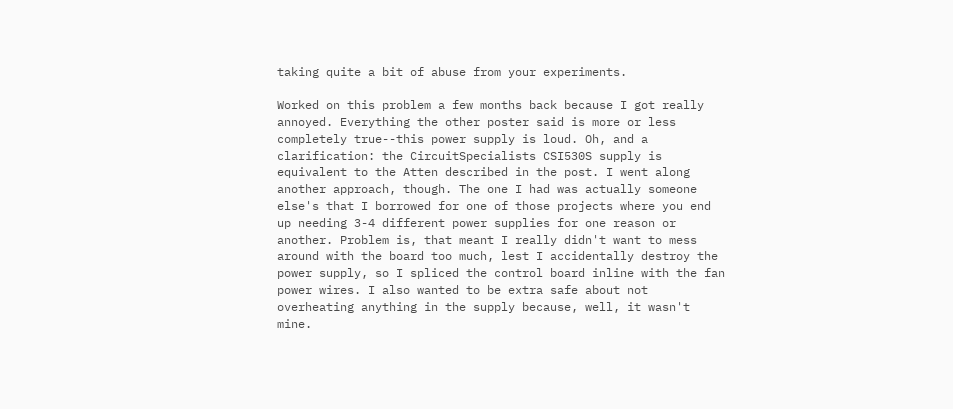taking quite a bit of abuse from your experiments.

Worked on this problem a few months back because I got really annoyed. Everything the other poster said is more or less completely true--this power supply is loud. Oh, and a clarification: the CircuitSpecialists CSI530S supply is equivalent to the Atten described in the post. I went along another approach, though. The one I had was actually someone else's that I borrowed for one of those projects where you end up needing 3-4 different power supplies for one reason or another. Problem is, that meant I really didn't want to mess around with the board too much, lest I accidentally destroy the power supply, so I spliced the control board inline with the fan power wires. I also wanted to be extra safe about not overheating anything in the supply because, well, it wasn't mine.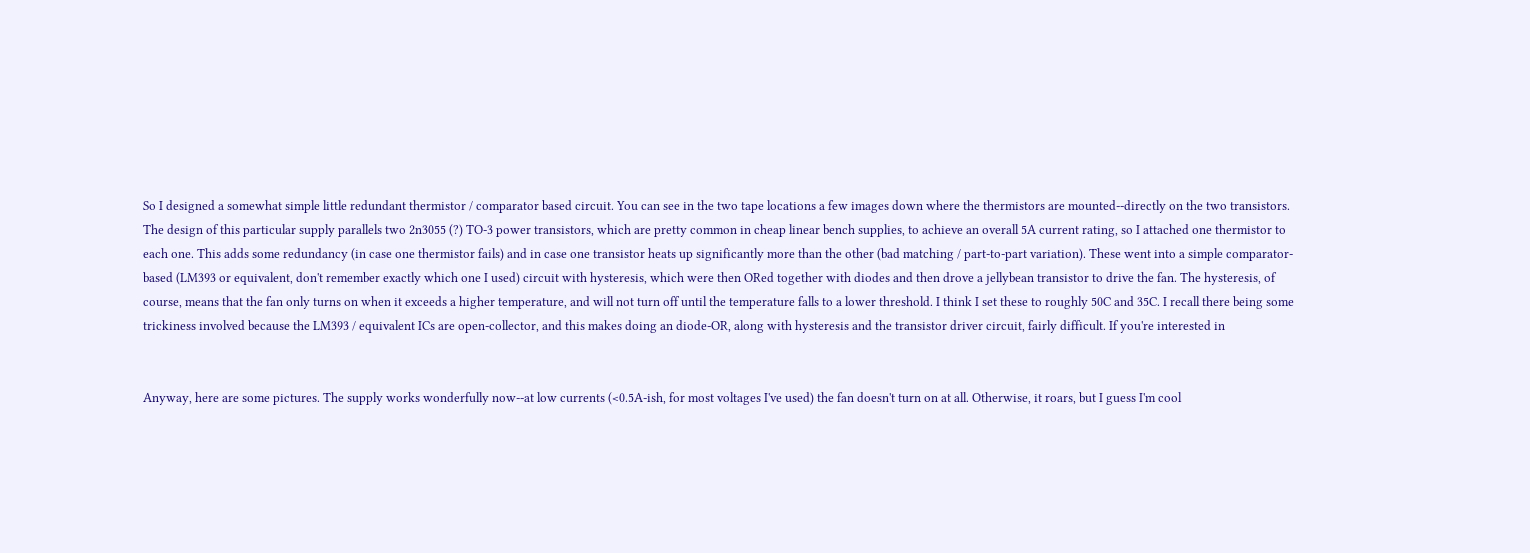So I designed a somewhat simple little redundant thermistor / comparator based circuit. You can see in the two tape locations a few images down where the thermistors are mounted--directly on the two transistors. The design of this particular supply parallels two 2n3055 (?) TO-3 power transistors, which are pretty common in cheap linear bench supplies, to achieve an overall 5A current rating, so I attached one thermistor to each one. This adds some redundancy (in case one thermistor fails) and in case one transistor heats up significantly more than the other (bad matching / part-to-part variation). These went into a simple comparator-based (LM393 or equivalent, don't remember exactly which one I used) circuit with hysteresis, which were then ORed together with diodes and then drove a jellybean transistor to drive the fan. The hysteresis, of course, means that the fan only turns on when it exceeds a higher temperature, and will not turn off until the temperature falls to a lower threshold. I think I set these to roughly 50C and 35C. I recall there being some trickiness involved because the LM393 / equivalent ICs are open-collector, and this makes doing an diode-OR, along with hysteresis and the transistor driver circuit, fairly difficult. If you're interested in


Anyway, here are some pictures. The supply works wonderfully now--at low currents (<0.5A-ish, for most voltages I've used) the fan doesn't turn on at all. Otherwise, it roars, but I guess I'm cool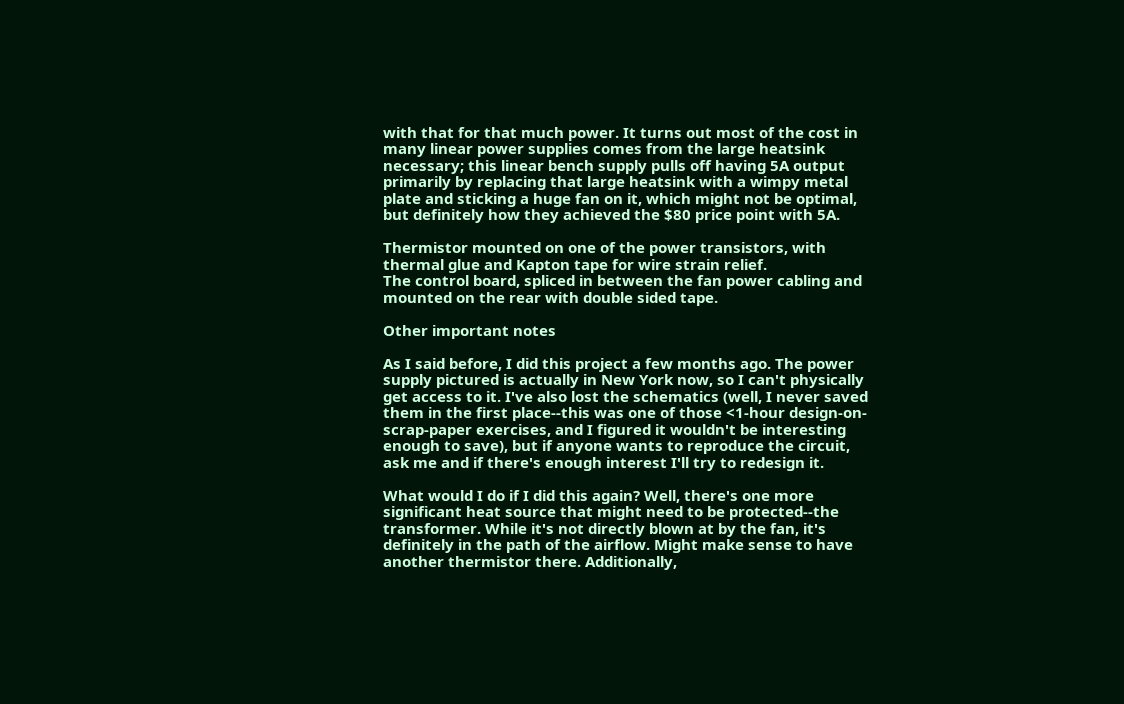with that for that much power. It turns out most of the cost in many linear power supplies comes from the large heatsink necessary; this linear bench supply pulls off having 5A output primarily by replacing that large heatsink with a wimpy metal plate and sticking a huge fan on it, which might not be optimal, but definitely how they achieved the $80 price point with 5A.

Thermistor mounted on one of the power transistors, with thermal glue and Kapton tape for wire strain relief.
The control board, spliced in between the fan power cabling and mounted on the rear with double sided tape.

Other important notes

As I said before, I did this project a few months ago. The power supply pictured is actually in New York now, so I can't physically get access to it. I've also lost the schematics (well, I never saved them in the first place--this was one of those <1-hour design-on-scrap-paper exercises, and I figured it wouldn't be interesting enough to save), but if anyone wants to reproduce the circuit, ask me and if there's enough interest I'll try to redesign it.

What would I do if I did this again? Well, there's one more significant heat source that might need to be protected--the transformer. While it's not directly blown at by the fan, it's definitely in the path of the airflow. Might make sense to have another thermistor there. Additionally,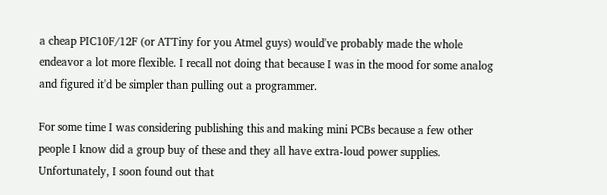a cheap PIC10F/12F (or ATTiny for you Atmel guys) would've probably made the whole endeavor a lot more flexible. I recall not doing that because I was in the mood for some analog and figured it'd be simpler than pulling out a programmer.

For some time I was considering publishing this and making mini PCBs because a few other people I know did a group buy of these and they all have extra-loud power supplies. Unfortunately, I soon found out that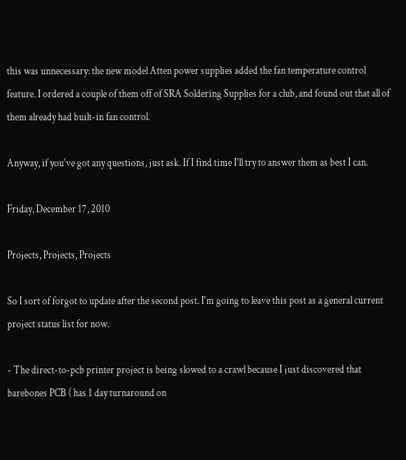this was unnecessary: the new model Atten power supplies added the fan temperature control feature. I ordered a couple of them off of SRA Soldering Supplies for a club, and found out that all of them already had built-in fan control.

Anyway, if you've got any questions, just ask. If I find time I'll try to answer them as best I can.

Friday, December 17, 2010

Projects, Projects, Projects

So I sort of forgot to update after the second post. I'm going to leave this post as a general current project status list for now.

- The direct-to-pcb printer project is being slowed to a crawl because I just discovered that barebones PCB ( has 1 day turnaround on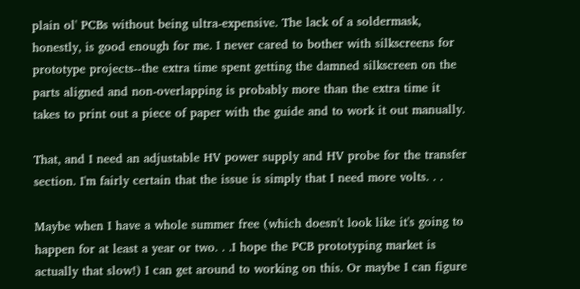plain ol' PCBs without being ultra-expensive. The lack of a soldermask, honestly, is good enough for me. I never cared to bother with silkscreens for prototype projects--the extra time spent getting the damned silkscreen on the parts aligned and non-overlapping is probably more than the extra time it takes to print out a piece of paper with the guide and to work it out manually.

That, and I need an adjustable HV power supply and HV probe for the transfer section. I'm fairly certain that the issue is simply that I need more volts. . .

Maybe when I have a whole summer free (which doesn't look like it's going to happen for at least a year or two. . .I hope the PCB prototyping market is actually that slow!) I can get around to working on this. Or maybe I can figure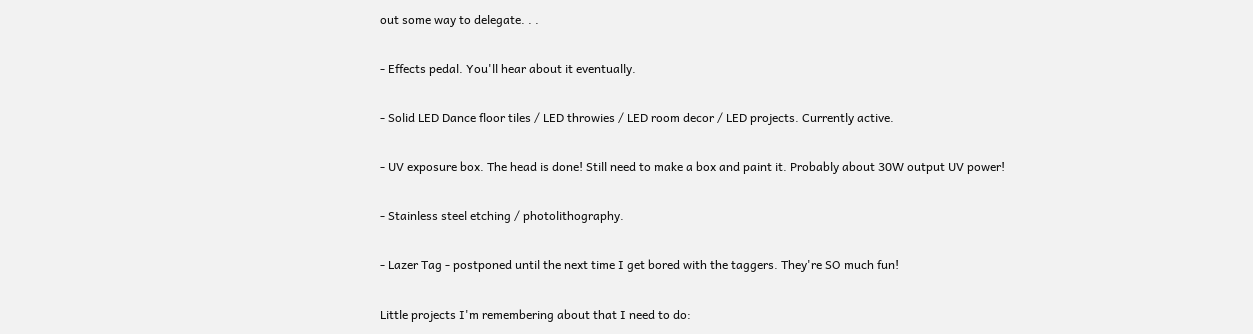out some way to delegate. . .

- Effects pedal. You'll hear about it eventually.

- Solid LED Dance floor tiles / LED throwies / LED room decor / LED projects. Currently active.

- UV exposure box. The head is done! Still need to make a box and paint it. Probably about 30W output UV power!

- Stainless steel etching / photolithography.

- Lazer Tag - postponed until the next time I get bored with the taggers. They're SO much fun!

Little projects I'm remembering about that I need to do: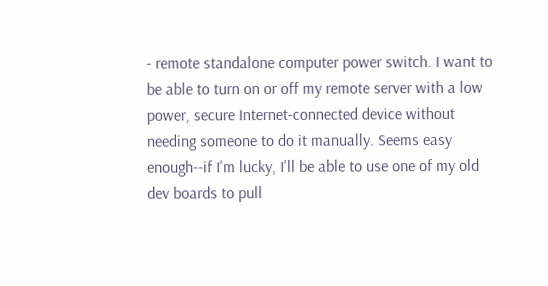- remote standalone computer power switch. I want to be able to turn on or off my remote server with a low power, secure Internet-connected device without needing someone to do it manually. Seems easy enough--if I'm lucky, I'll be able to use one of my old dev boards to pull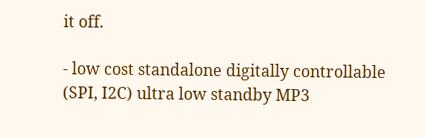it off.

- low cost standalone digitally controllable (SPI, I2C) ultra low standby MP3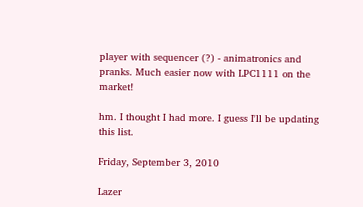player with sequencer (?) - animatronics and pranks. Much easier now with LPC1111 on the market!

hm. I thought I had more. I guess I'll be updating this list.

Friday, September 3, 2010

Lazer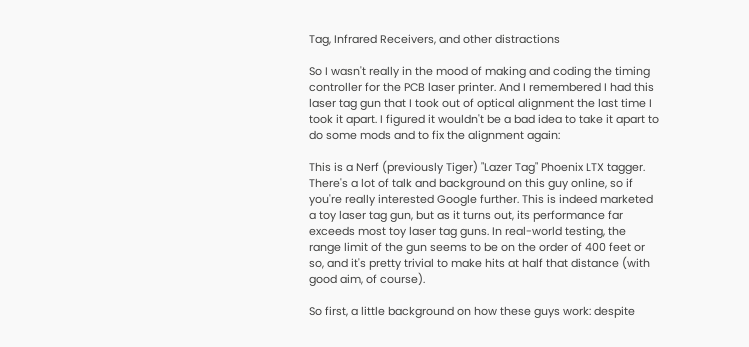Tag, Infrared Receivers, and other distractions

So I wasn't really in the mood of making and coding the timing controller for the PCB laser printer. And I remembered I had this laser tag gun that I took out of optical alignment the last time I took it apart. I figured it wouldn't be a bad idea to take it apart to do some mods and to fix the alignment again:

This is a Nerf (previously Tiger) "Lazer Tag" Phoenix LTX tagger. There's a lot of talk and background on this guy online, so if you're really interested Google further. This is indeed marketed a toy laser tag gun, but as it turns out, its performance far exceeds most toy laser tag guns. In real-world testing, the range limit of the gun seems to be on the order of 400 feet or so, and it's pretty trivial to make hits at half that distance (with good aim, of course).

So first, a little background on how these guys work: despite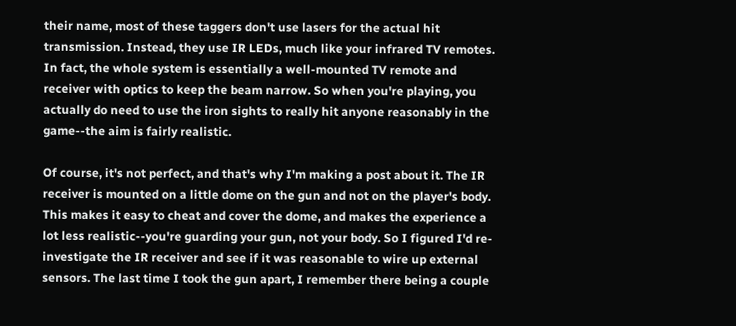their name, most of these taggers don't use lasers for the actual hit transmission. Instead, they use IR LEDs, much like your infrared TV remotes. In fact, the whole system is essentially a well-mounted TV remote and receiver with optics to keep the beam narrow. So when you're playing, you actually do need to use the iron sights to really hit anyone reasonably in the game--the aim is fairly realistic.

Of course, it's not perfect, and that's why I'm making a post about it. The IR receiver is mounted on a little dome on the gun and not on the player's body. This makes it easy to cheat and cover the dome, and makes the experience a lot less realistic--you're guarding your gun, not your body. So I figured I'd re-investigate the IR receiver and see if it was reasonable to wire up external sensors. The last time I took the gun apart, I remember there being a couple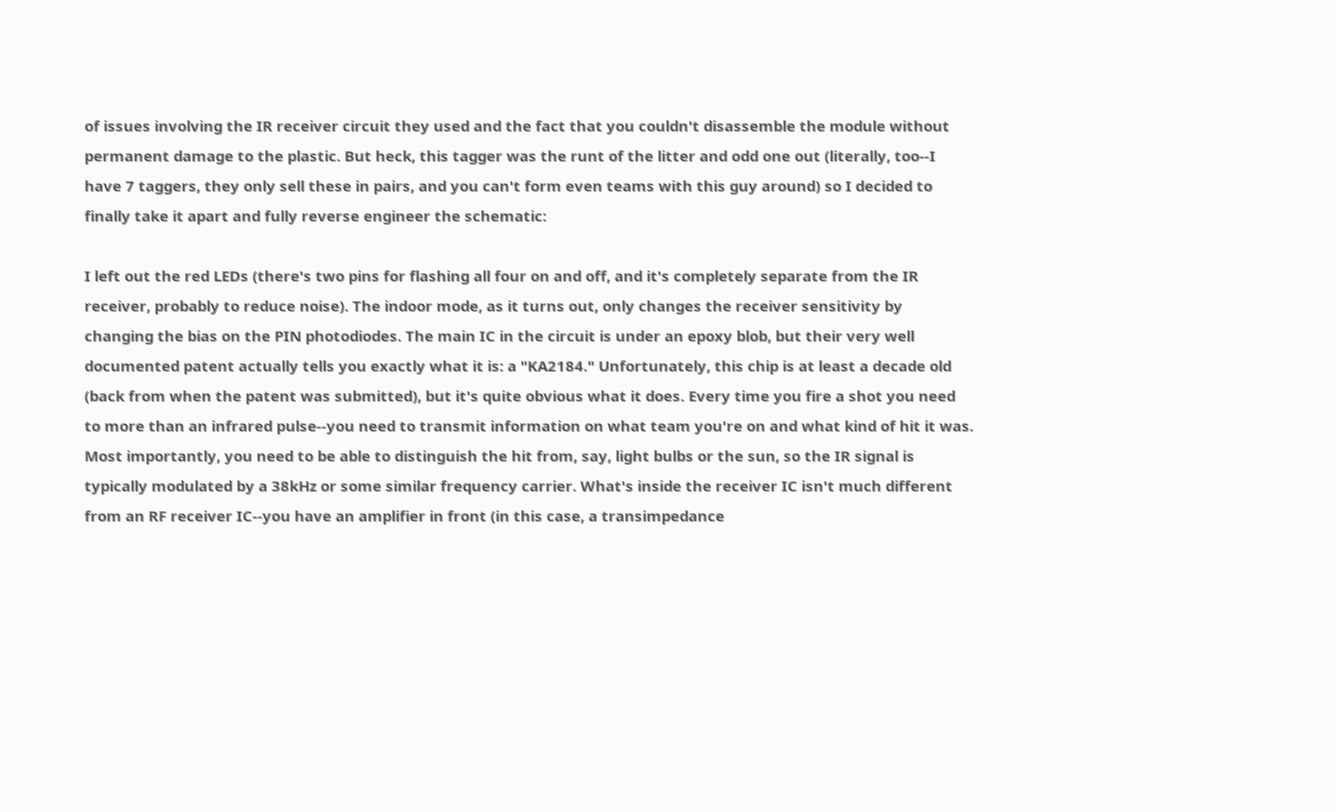of issues involving the IR receiver circuit they used and the fact that you couldn't disassemble the module without permanent damage to the plastic. But heck, this tagger was the runt of the litter and odd one out (literally, too--I have 7 taggers, they only sell these in pairs, and you can't form even teams with this guy around) so I decided to finally take it apart and fully reverse engineer the schematic:

I left out the red LEDs (there's two pins for flashing all four on and off, and it's completely separate from the IR receiver, probably to reduce noise). The indoor mode, as it turns out, only changes the receiver sensitivity by changing the bias on the PIN photodiodes. The main IC in the circuit is under an epoxy blob, but their very well documented patent actually tells you exactly what it is: a "KA2184." Unfortunately, this chip is at least a decade old (back from when the patent was submitted), but it's quite obvious what it does. Every time you fire a shot you need to more than an infrared pulse--you need to transmit information on what team you're on and what kind of hit it was. Most importantly, you need to be able to distinguish the hit from, say, light bulbs or the sun, so the IR signal is typically modulated by a 38kHz or some similar frequency carrier. What's inside the receiver IC isn't much different from an RF receiver IC--you have an amplifier in front (in this case, a transimpedance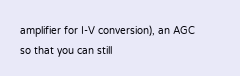amplifier for I-V conversion), an AGC so that you can still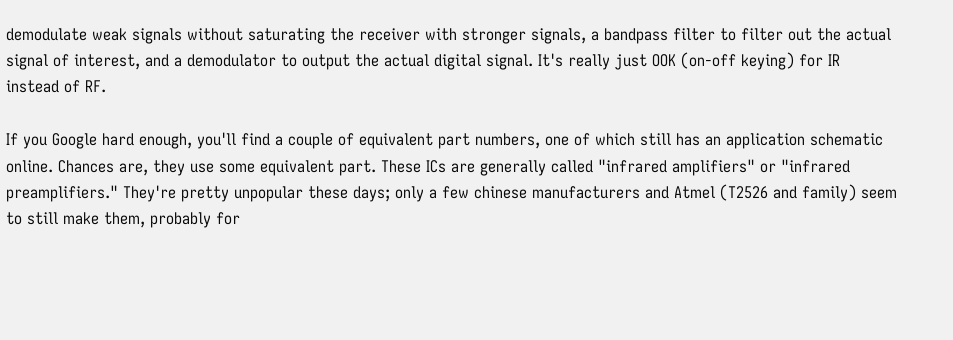demodulate weak signals without saturating the receiver with stronger signals, a bandpass filter to filter out the actual signal of interest, and a demodulator to output the actual digital signal. It's really just OOK (on-off keying) for IR instead of RF.

If you Google hard enough, you'll find a couple of equivalent part numbers, one of which still has an application schematic online. Chances are, they use some equivalent part. These ICs are generally called "infrared amplifiers" or "infrared preamplifiers." They're pretty unpopular these days; only a few chinese manufacturers and Atmel (T2526 and family) seem to still make them, probably for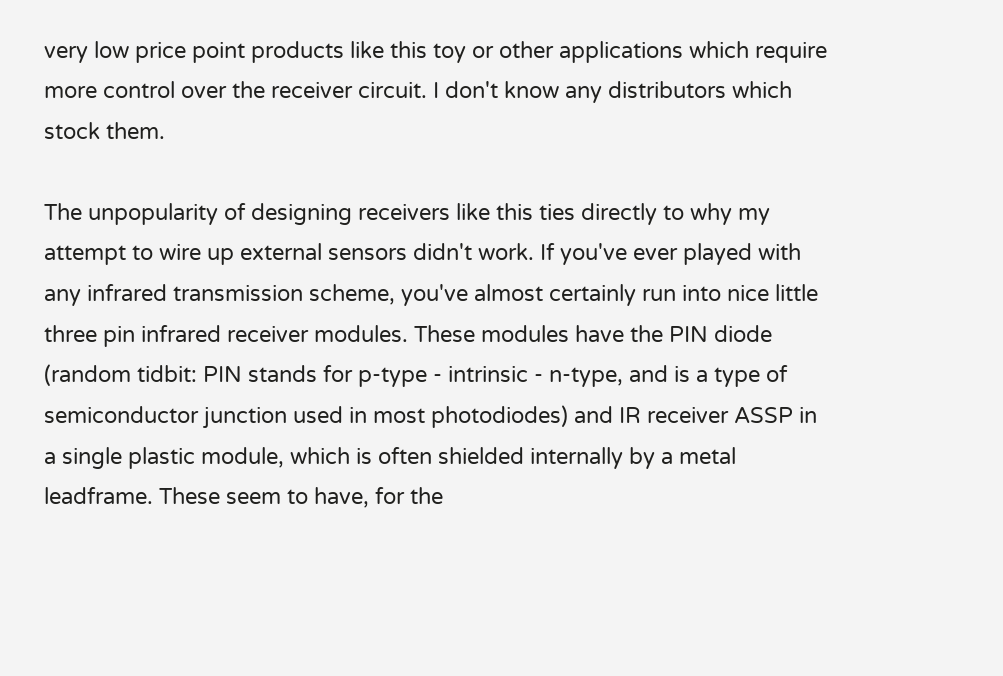very low price point products like this toy or other applications which require more control over the receiver circuit. I don't know any distributors which stock them.

The unpopularity of designing receivers like this ties directly to why my attempt to wire up external sensors didn't work. If you've ever played with any infrared transmission scheme, you've almost certainly run into nice little three pin infrared receiver modules. These modules have the PIN diode (random tidbit: PIN stands for p-type - intrinsic - n-type, and is a type of semiconductor junction used in most photodiodes) and IR receiver ASSP in a single plastic module, which is often shielded internally by a metal leadframe. These seem to have, for the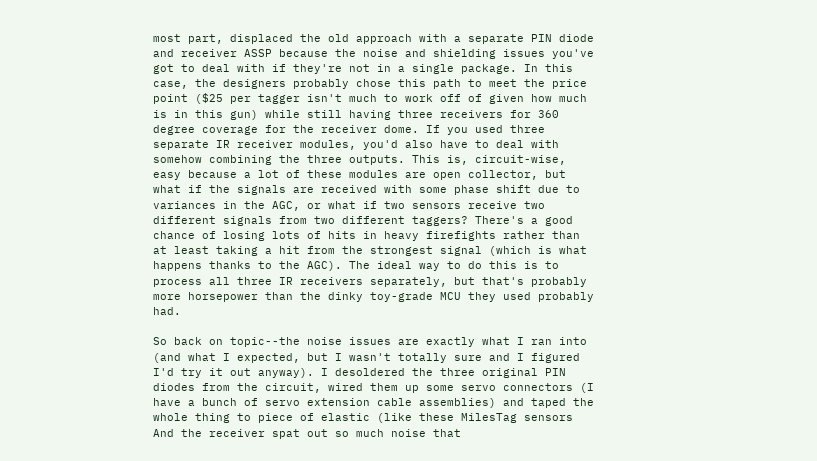most part, displaced the old approach with a separate PIN diode and receiver ASSP because the noise and shielding issues you've got to deal with if they're not in a single package. In this case, the designers probably chose this path to meet the price point ($25 per tagger isn't much to work off of given how much is in this gun) while still having three receivers for 360 degree coverage for the receiver dome. If you used three separate IR receiver modules, you'd also have to deal with somehow combining the three outputs. This is, circuit-wise, easy because a lot of these modules are open collector, but what if the signals are received with some phase shift due to variances in the AGC, or what if two sensors receive two different signals from two different taggers? There's a good chance of losing lots of hits in heavy firefights rather than at least taking a hit from the strongest signal (which is what happens thanks to the AGC). The ideal way to do this is to process all three IR receivers separately, but that's probably more horsepower than the dinky toy-grade MCU they used probably had.

So back on topic--the noise issues are exactly what I ran into (and what I expected, but I wasn't totally sure and I figured I'd try it out anyway). I desoldered the three original PIN diodes from the circuit, wired them up some servo connectors (I have a bunch of servo extension cable assemblies) and taped the whole thing to piece of elastic (like these MilesTag sensors And the receiver spat out so much noise that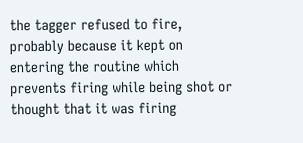the tagger refused to fire, probably because it kept on entering the routine which prevents firing while being shot or thought that it was firing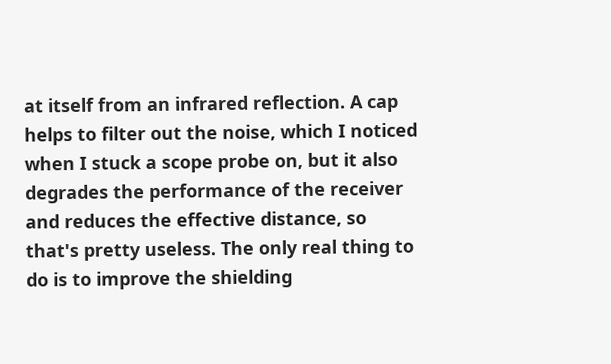at itself from an infrared reflection. A cap helps to filter out the noise, which I noticed when I stuck a scope probe on, but it also degrades the performance of the receiver and reduces the effective distance, so that's pretty useless. The only real thing to do is to improve the shielding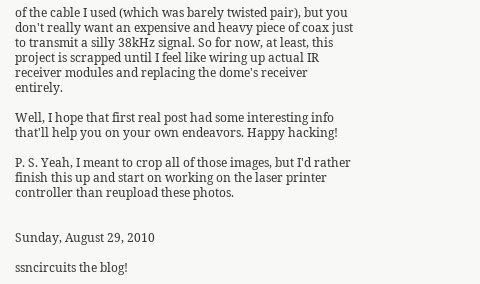of the cable I used (which was barely twisted pair), but you don't really want an expensive and heavy piece of coax just to transmit a silly 38kHz signal. So for now, at least, this project is scrapped until I feel like wiring up actual IR receiver modules and replacing the dome's receiver entirely.

Well, I hope that first real post had some interesting info that'll help you on your own endeavors. Happy hacking!

P. S. Yeah, I meant to crop all of those images, but I'd rather finish this up and start on working on the laser printer controller than reupload these photos.


Sunday, August 29, 2010

ssncircuits the blog!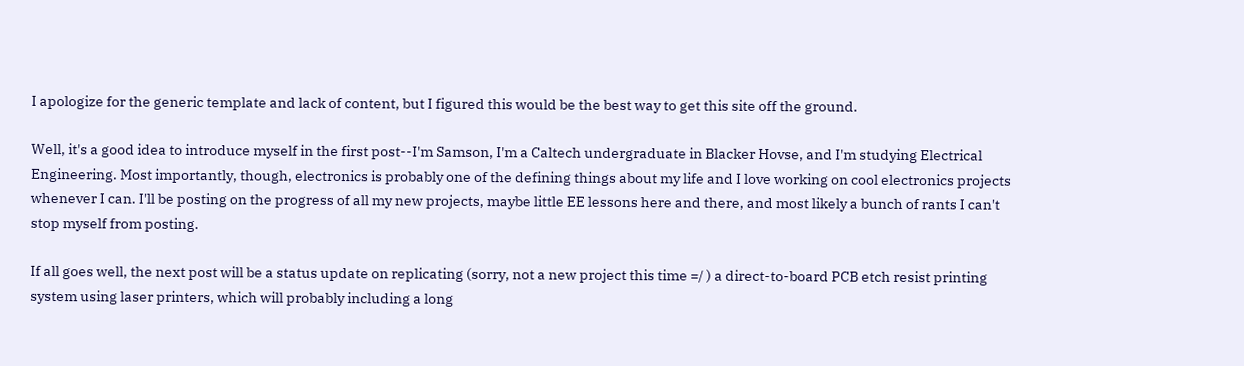I apologize for the generic template and lack of content, but I figured this would be the best way to get this site off the ground.

Well, it's a good idea to introduce myself in the first post--I'm Samson, I'm a Caltech undergraduate in Blacker Hovse, and I'm studying Electrical Engineering. Most importantly, though, electronics is probably one of the defining things about my life and I love working on cool electronics projects whenever I can. I'll be posting on the progress of all my new projects, maybe little EE lessons here and there, and most likely a bunch of rants I can't stop myself from posting.

If all goes well, the next post will be a status update on replicating (sorry, not a new project this time =/ ) a direct-to-board PCB etch resist printing system using laser printers, which will probably including a long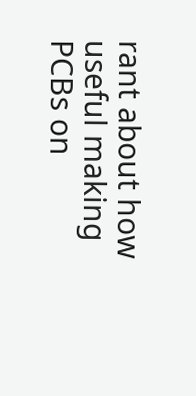rant about how useful making PCBs on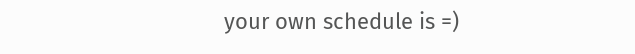your own schedule is =)